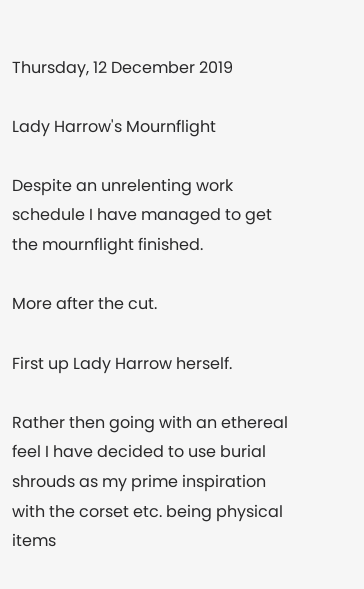Thursday, 12 December 2019

Lady Harrow's Mournflight

Despite an unrelenting work schedule I have managed to get the mournflight finished.

More after the cut.

First up Lady Harrow herself.

Rather then going with an ethereal feel I have decided to use burial shrouds as my prime inspiration with the corset etc. being physical items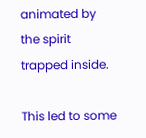animated by the spirit trapped inside.

This led to some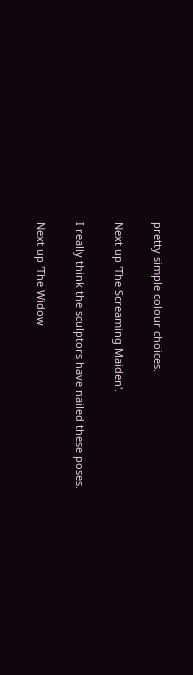pretty simple colour choices.

Next up 'The Screaming Maiden'.

I really think the sculptors have nailed these poses.

Next up 'The Widow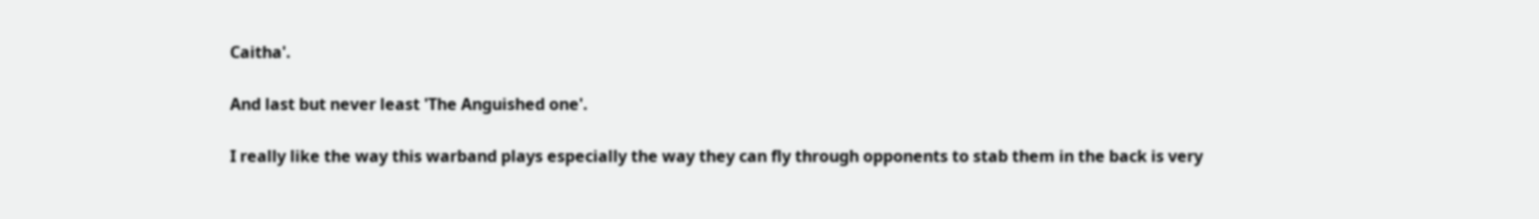Caitha'.

And last but never least 'The Anguished one'.

I really like the way this warband plays especially the way they can fly through opponents to stab them in the back is very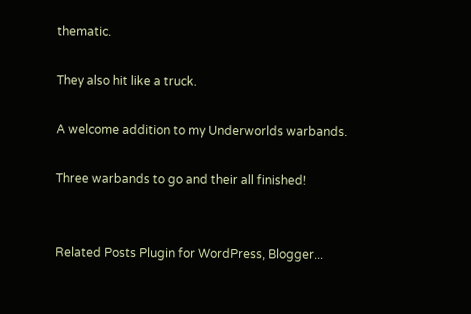thematic.

They also hit like a truck.

A welcome addition to my Underworlds warbands.

Three warbands to go and their all finished!


Related Posts Plugin for WordPress, Blogger...